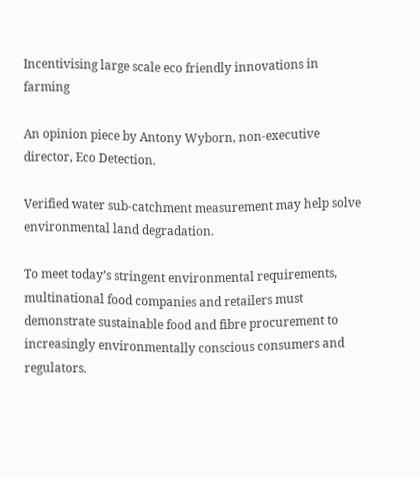Incentivising large scale eco friendly innovations in farming

An opinion piece by Antony Wyborn, non-executive director, Eco Detection.

Verified water sub-catchment measurement may help solve environmental land degradation.

To meet today’s stringent environmental requirements, multinational food companies and retailers must demonstrate sustainable food and fibre procurement to increasingly environmentally conscious consumers and regulators.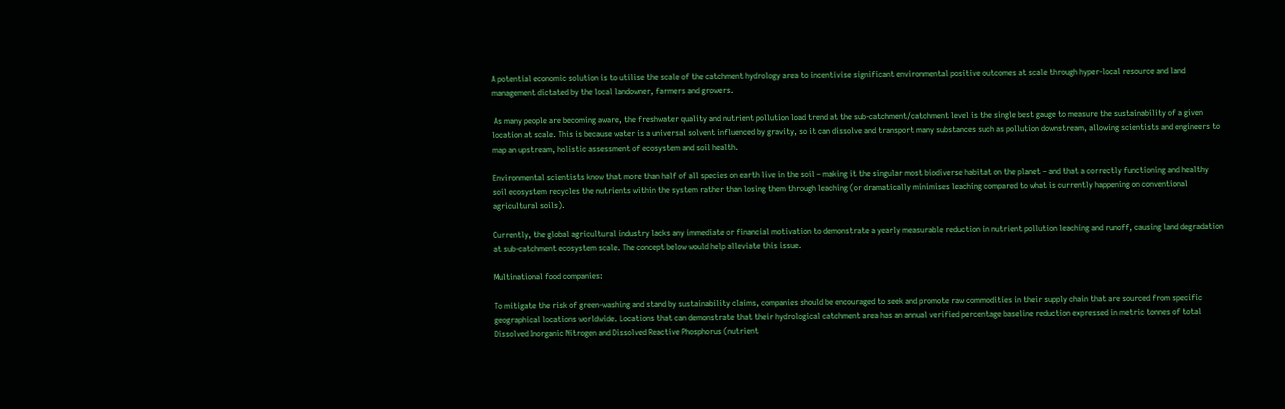A potential economic solution is to utilise the scale of the catchment hydrology area to incentivise significant environmental positive outcomes at scale through hyper-local resource and land management dictated by the local landowner, farmers and growers.

 As many people are becoming aware, the freshwater quality and nutrient pollution load trend at the sub-catchment/catchment level is the single best gauge to measure the sustainability of a given location at scale. This is because water is a universal solvent influenced by gravity, so it can dissolve and transport many substances such as pollution downstream, allowing scientists and engineers to map an upstream, holistic assessment of ecosystem and soil health.

Environmental scientists know that more than half of all species on earth live in the soil – making it the singular most biodiverse habitat on the planet – and that a correctly functioning and healthy soil ecosystem recycles the nutrients within the system rather than losing them through leaching (or dramatically minimises leaching compared to what is currently happening on conventional agricultural soils).

Currently, the global agricultural industry lacks any immediate or financial motivation to demonstrate a yearly measurable reduction in nutrient pollution leaching and runoff, causing land degradation at sub-catchment ecosystem scale. The concept below would help alleviate this issue.

Multinational food companies:

To mitigate the risk of green-washing and stand by sustainability claims, companies should be encouraged to seek and promote raw commodities in their supply chain that are sourced from specific geographical locations worldwide. Locations that can demonstrate that their hydrological catchment area has an annual verified percentage baseline reduction expressed in metric tonnes of total Dissolved Inorganic Nitrogen and Dissolved Reactive Phosphorus (nutrient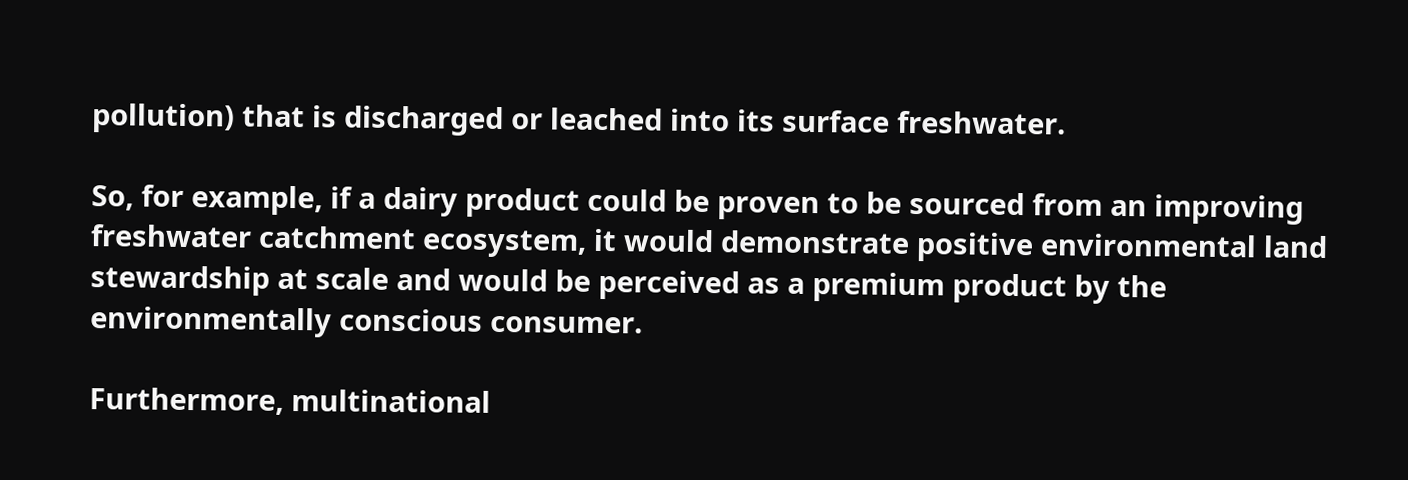pollution) that is discharged or leached into its surface freshwater.

So, for example, if a dairy product could be proven to be sourced from an improving freshwater catchment ecosystem, it would demonstrate positive environmental land stewardship at scale and would be perceived as a premium product by the environmentally conscious consumer.

Furthermore, multinational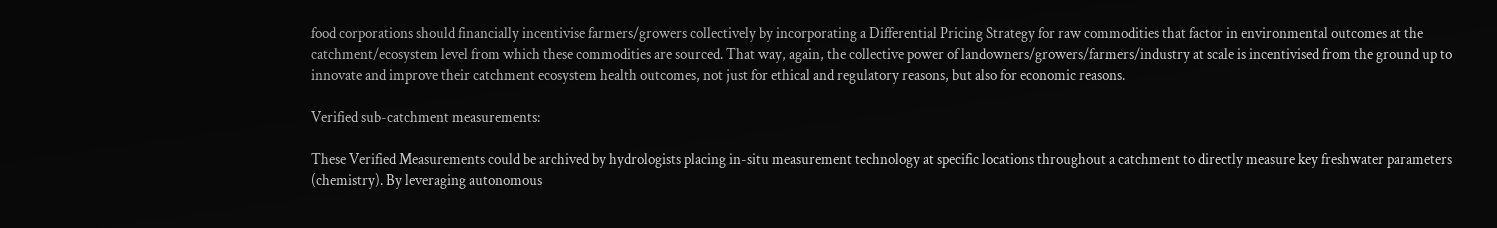food corporations should financially incentivise farmers/growers collectively by incorporating a Differential Pricing Strategy for raw commodities that factor in environmental outcomes at the catchment/ecosystem level from which these commodities are sourced. That way, again, the collective power of landowners/growers/farmers/industry at scale is incentivised from the ground up to innovate and improve their catchment ecosystem health outcomes, not just for ethical and regulatory reasons, but also for economic reasons.

Verified sub-catchment measurements:

These Verified Measurements could be archived by hydrologists placing in-situ measurement technology at specific locations throughout a catchment to directly measure key freshwater parameters (chemistry). By leveraging autonomous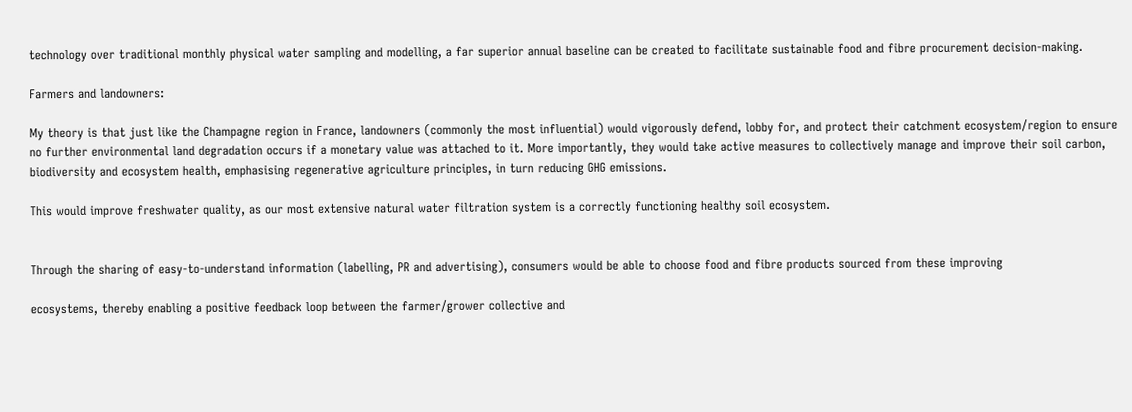technology over traditional monthly physical water sampling and modelling, a far superior annual baseline can be created to facilitate sustainable food and fibre procurement decision-making.

Farmers and landowners:

My theory is that just like the Champagne region in France, landowners (commonly the most influential) would vigorously defend, lobby for, and protect their catchment ecosystem/region to ensure no further environmental land degradation occurs if a monetary value was attached to it. More importantly, they would take active measures to collectively manage and improve their soil carbon, biodiversity and ecosystem health, emphasising regenerative agriculture principles, in turn reducing GHG emissions.

This would improve freshwater quality, as our most extensive natural water filtration system is a correctly functioning healthy soil ecosystem.


Through the sharing of easy-to-understand information (labelling, PR and advertising), consumers would be able to choose food and fibre products sourced from these improving

ecosystems, thereby enabling a positive feedback loop between the farmer/grower collective and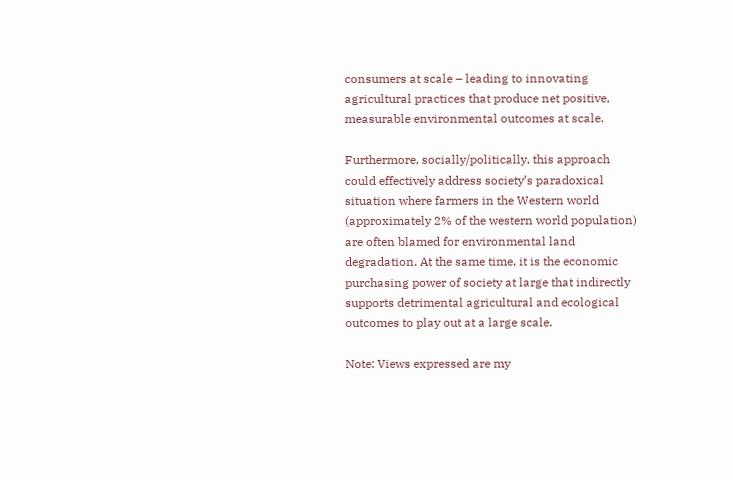consumers at scale – leading to innovating agricultural practices that produce net positive, measurable environmental outcomes at scale.

Furthermore, socially/politically, this approach could effectively address society’s paradoxical situation where farmers in the Western world (approximately 2% of the western world population) are often blamed for environmental land degradation. At the same time, it is the economic purchasing power of society at large that indirectly supports detrimental agricultural and ecological outcomes to play out at a large scale.

Note: Views expressed are my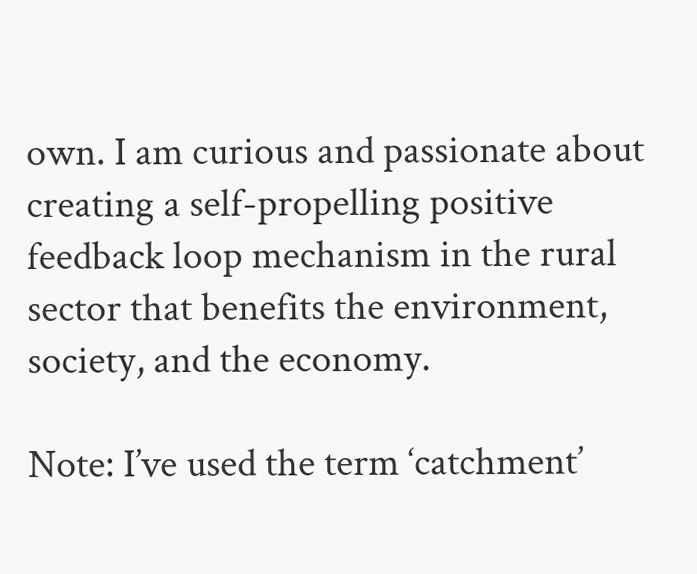own. I am curious and passionate about creating a self-propelling positive feedback loop mechanism in the rural sector that benefits the environment, society, and the economy.

Note: I’ve used the term ‘catchment’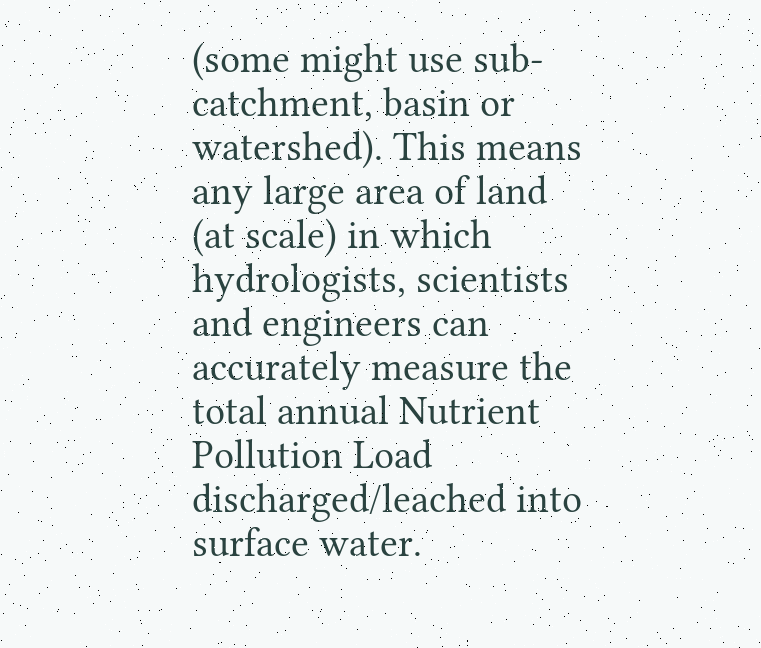(some might use sub-catchment, basin or watershed). This means any large area of land (at scale) in which hydrologists, scientists and engineers can accurately measure the total annual Nutrient Pollution Load discharged/leached into surface water.